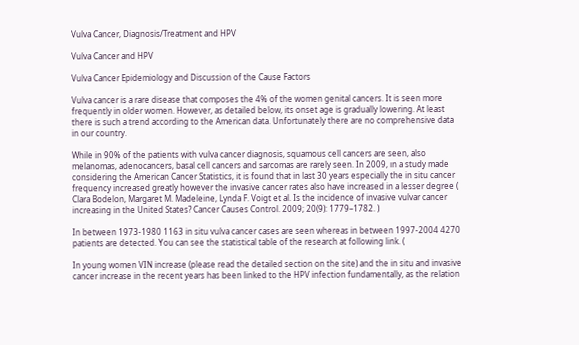Vulva Cancer, Diagnosis/Treatment and HPV

Vulva Cancer and HPV

Vulva Cancer Epidemiology and Discussion of the Cause Factors

Vulva cancer is a rare disease that composes the 4% of the women genital cancers. It is seen more frequently in older women. However, as detailed below, its onset age is gradually lowering. At least there is such a trend according to the American data. Unfortunately there are no comprehensive data in our country.

While in 90% of the patients with vulva cancer diagnosis, squamous cell cancers are seen, also melanomas, adenocancers, basal cell cancers and sarcomas are rarely seen. In 2009, ın a study made considering the American Cancer Statistics, it is found that in last 30 years especially the in situ cancer frequency increased greatly however the invasive cancer rates also have increased in a lesser degree ( Clara Bodelon, Margaret M. Madeleine, Lynda F. Voigt et al. Is the incidence of invasive vulvar cancer increasing in the United States? Cancer Causes Control. 2009; 20(9): 1779–1782. )

In between 1973-1980 1163 in situ vulva cancer cases are seen whereas in between 1997-2004 4270 patients are detected. You can see the statistical table of the research at following link. (

In young women VIN increase (please read the detailed section on the site) and the in situ and invasive cancer increase in the recent years has been linked to the HPV infection fundamentally, as the relation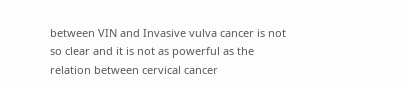between VIN and Invasive vulva cancer is not so clear and it is not as powerful as the relation between cervical cancer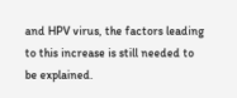and HPV virus, the factors leading to this increase is still needed to be explained.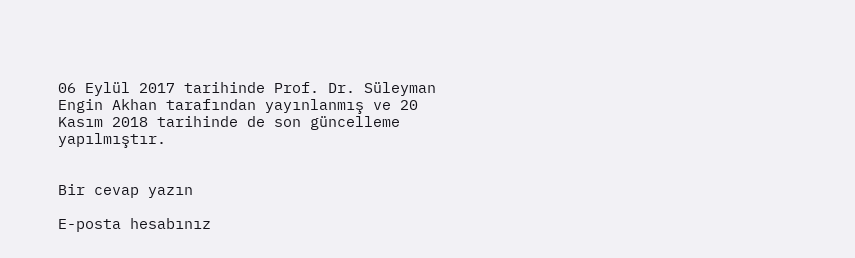06 Eylül 2017 tarihinde Prof. Dr. Süleyman Engin Akhan tarafından yayınlanmış ve 20 Kasım 2018 tarihinde de son güncelleme yapılmıştır.


Bir cevap yazın

E-posta hesabınız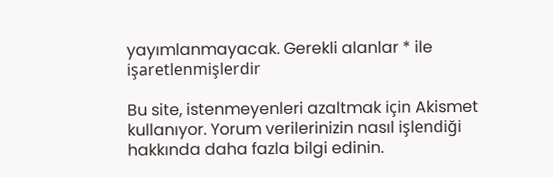yayımlanmayacak. Gerekli alanlar * ile işaretlenmişlerdir

Bu site, istenmeyenleri azaltmak için Akismet kullanıyor. Yorum verilerinizin nasıl işlendiği hakkında daha fazla bilgi edinin.